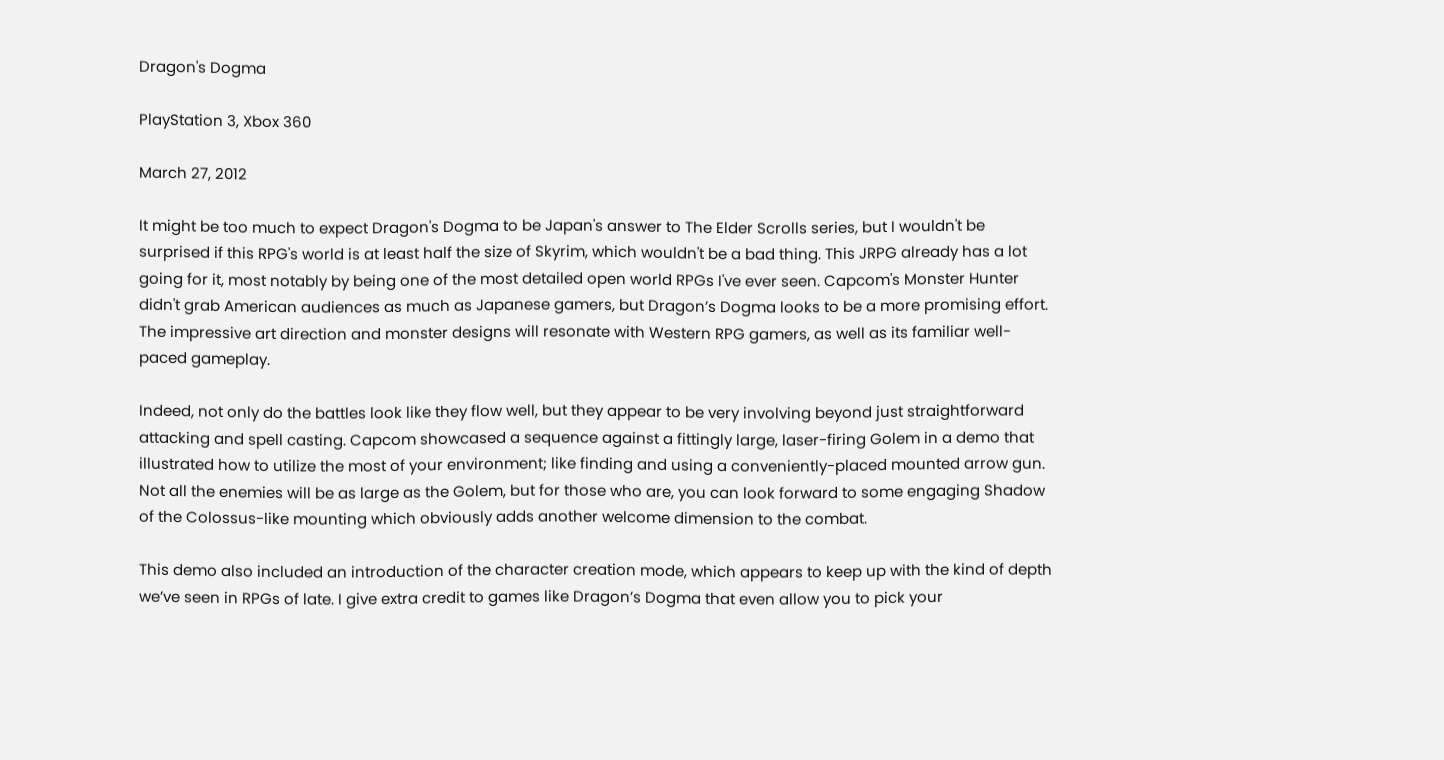Dragon's Dogma

PlayStation 3, Xbox 360

March 27, 2012

It might be too much to expect Dragon's Dogma to be Japan's answer to The Elder Scrolls series, but I wouldn't be surprised if this RPG's world is at least half the size of Skyrim, which wouldn't be a bad thing. This JRPG already has a lot going for it, most notably by being one of the most detailed open world RPGs I've ever seen. Capcom's Monster Hunter didn't grab American audiences as much as Japanese gamers, but Dragon’s Dogma looks to be a more promising effort. The impressive art direction and monster designs will resonate with Western RPG gamers, as well as its familiar well-paced gameplay.

Indeed, not only do the battles look like they flow well, but they appear to be very involving beyond just straightforward attacking and spell casting. Capcom showcased a sequence against a fittingly large, laser-firing Golem in a demo that illustrated how to utilize the most of your environment; like finding and using a conveniently-placed mounted arrow gun. Not all the enemies will be as large as the Golem, but for those who are, you can look forward to some engaging Shadow of the Colossus-like mounting which obviously adds another welcome dimension to the combat.

This demo also included an introduction of the character creation mode, which appears to keep up with the kind of depth we’ve seen in RPGs of late. I give extra credit to games like Dragon’s Dogma that even allow you to pick your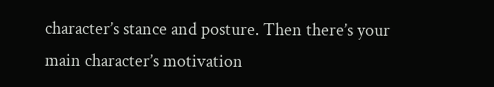character’s stance and posture. Then there’s your main character’s motivation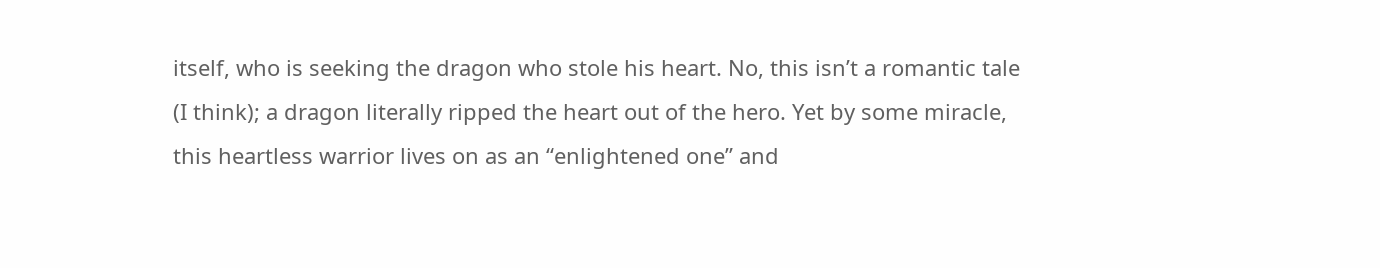itself, who is seeking the dragon who stole his heart. No, this isn’t a romantic tale (I think); a dragon literally ripped the heart out of the hero. Yet by some miracle, this heartless warrior lives on as an “enlightened one” and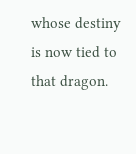whose destiny is now tied to that dragon.